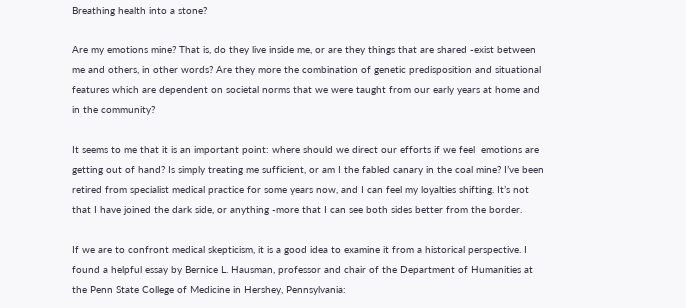Breathing health into a stone?

Are my emotions mine? That is, do they live inside me, or are they things that are shared -exist between me and others, in other words? Are they more the combination of genetic predisposition and situational features which are dependent on societal norms that we were taught from our early years at home and in the community?

It seems to me that it is an important point: where should we direct our efforts if we feel  emotions are getting out of hand? Is simply treating me sufficient, or am I the fabled canary in the coal mine? I’ve been retired from specialist medical practice for some years now, and I can feel my loyalties shifting. It’s not that I have joined the dark side, or anything -more that I can see both sides better from the border.

If we are to confront medical skepticism, it is a good idea to examine it from a historical perspective. I found a helpful essay by Bernice L. Hausman, professor and chair of the Department of Humanities at the Penn State College of Medicine in Hershey, Pennsylvania: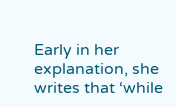Early in her explanation, she writes that ‘while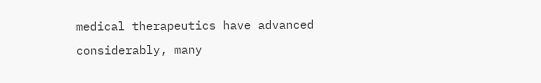medical therapeutics have advanced considerably, many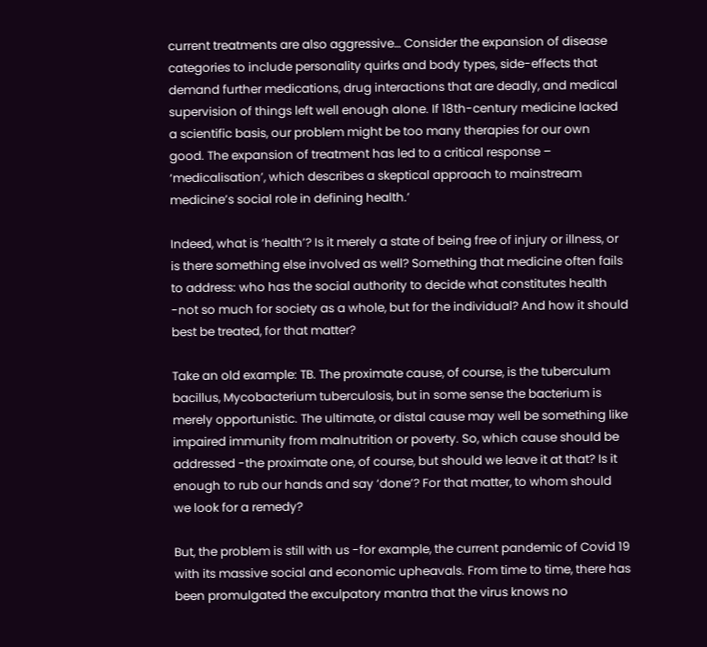current treatments are also aggressive… Consider the expansion of disease categories to include personality quirks and body types, side-effects that demand further medications, drug interactions that are deadly, and medical supervision of things left well enough alone. If 18th-century medicine lacked a scientific basis, our problem might be too many therapies for our own good. The expansion of treatment has led to a critical response – ‘medicalisation’, which describes a skeptical approach to mainstream medicine’s social role in defining health.’

Indeed, what is ‘health’? Is it merely a state of being free of injury or illness, or is there something else involved as well? Something that medicine often fails to address: who has the social authority to decide what constitutes health -not so much for society as a whole, but for the individual? And how it should best be treated, for that matter?

Take an old example: TB. The proximate cause, of course, is the tuberculum bacillus, Mycobacterium tuberculosis, but in some sense the bacterium is merely opportunistic. The ultimate, or distal cause may well be something like impaired immunity from malnutrition or poverty. So, which cause should be addressed -the proximate one, of course, but should we leave it at that? Is it enough to rub our hands and say ‘done’? For that matter, to whom should we look for a remedy?

But, the problem is still with us -for example, the current pandemic of Covid 19 with its massive social and economic upheavals. From time to time, there has been promulgated the exculpatory mantra that the virus knows no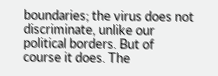boundaries; the virus does not discriminate, unlike our political borders. But of course it does. The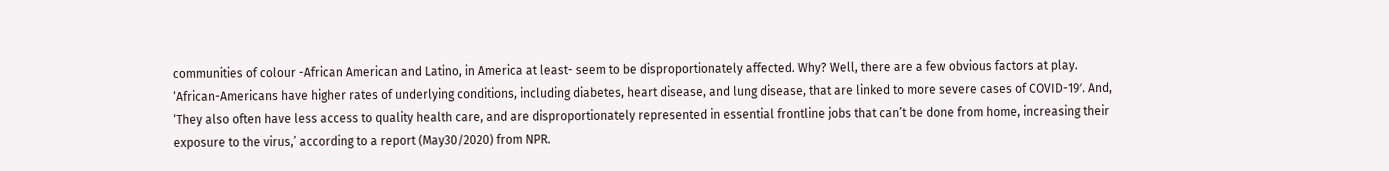communities of colour -African American and Latino, in America at least- seem to be disproportionately affected. Why? Well, there are a few obvious factors at play. ‘African-Americans have higher rates of underlying conditions, including diabetes, heart disease, and lung disease, that are linked to more severe cases of COVID-19′. And, ‘They also often have less access to quality health care, and are disproportionately represented in essential frontline jobs that can’t be done from home, increasing their exposure to the virus,’ according to a report (May30/2020) from NPR.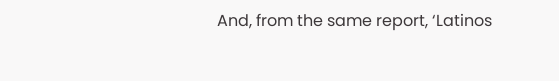And, from the same report, ‘Latinos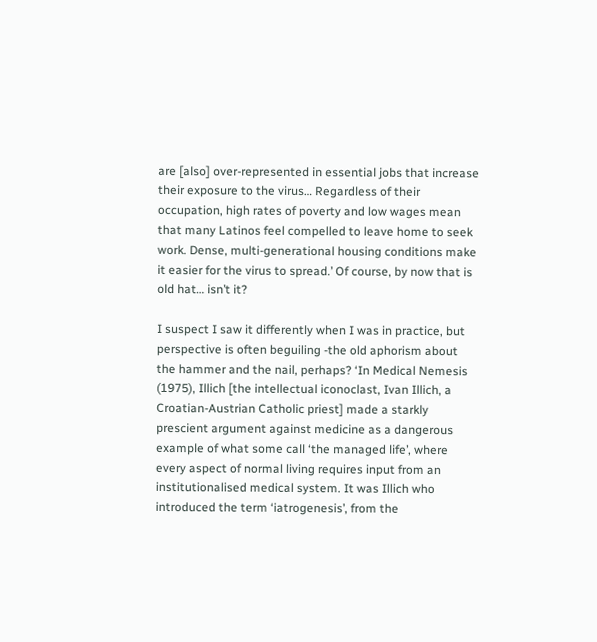are [also] over-represented in essential jobs that increase their exposure to the virus… Regardless of their occupation, high rates of poverty and low wages mean that many Latinos feel compelled to leave home to seek work. Dense, multi-generational housing conditions make it easier for the virus to spread.’ Of course, by now that is old hat… isn’t it?

I suspect I saw it differently when I was in practice, but perspective is often beguiling -the old aphorism about the hammer and the nail, perhaps? ‘In Medical Nemesis (1975), Illich [the intellectual iconoclast, Ivan Illich, a Croatian-Austrian Catholic priest] made a starkly prescient argument against medicine as a dangerous example of what some call ‘the managed life’, where every aspect of normal living requires input from an institutionalised medical system. It was Illich who introduced the term ‘iatrogenesis’, from the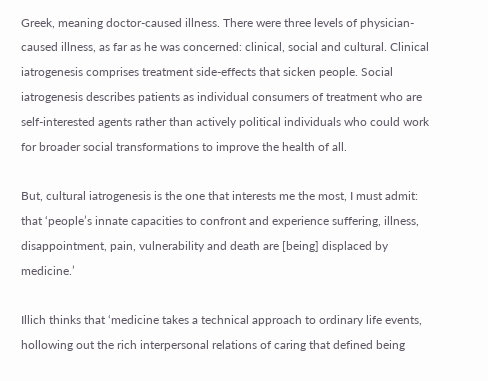Greek, meaning doctor-caused illness. There were three levels of physician-caused illness, as far as he was concerned: clinical, social and cultural. Clinical iatrogenesis comprises treatment side-effects that sicken people. Social iatrogenesis describes patients as individual consumers of treatment who are self-interested agents rather than actively political individuals who could work for broader social transformations to improve the health of all.

But, cultural iatrogenesis is the one that interests me the most, I must admit: that ‘people’s innate capacities to confront and experience suffering, illness, disappointment, pain, vulnerability and death are [being] displaced by medicine.’

Illich thinks that ‘medicine takes a technical approach to ordinary life events, hollowing out the rich interpersonal relations of caring that defined being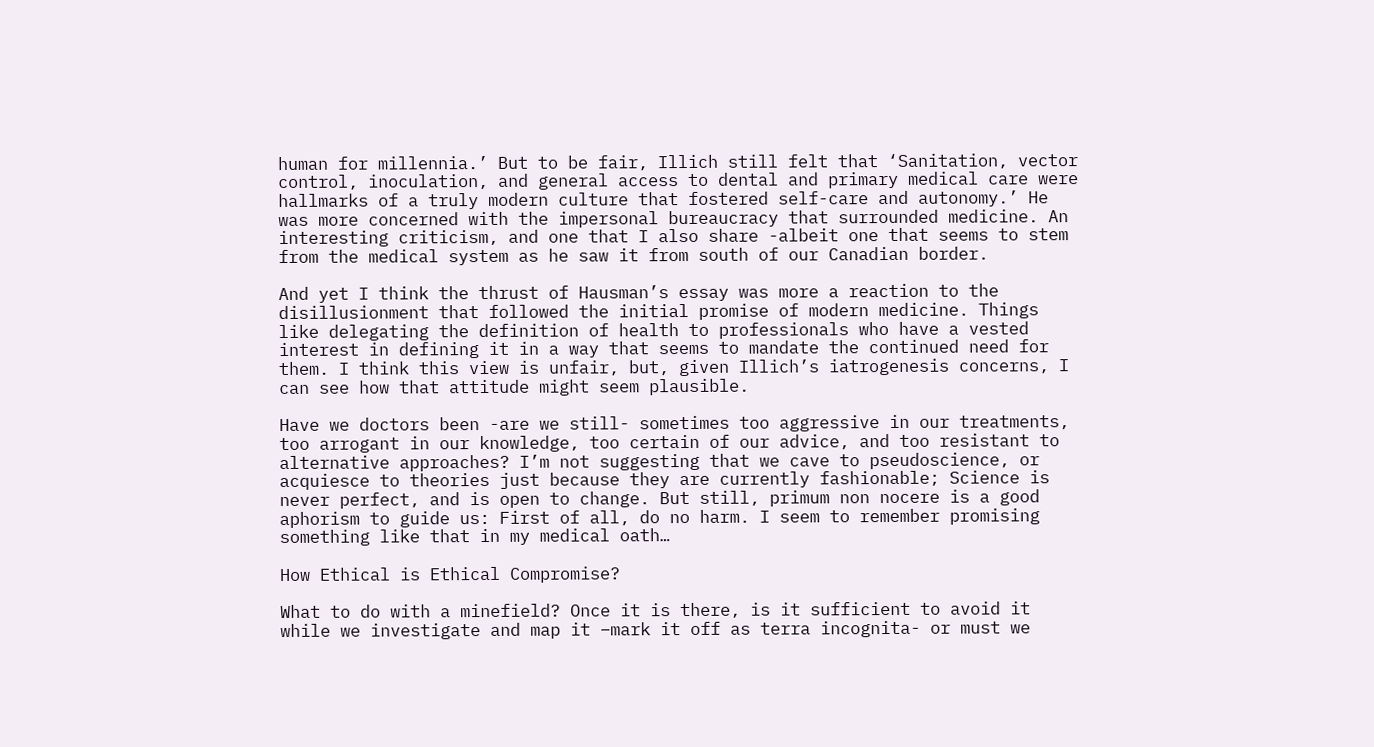human for millennia.’ But to be fair, Illich still felt that ‘Sanitation, vector control, inoculation, and general access to dental and primary medical care were hallmarks of a truly modern culture that fostered self-care and autonomy.’ He was more concerned with the impersonal bureaucracy that surrounded medicine. An interesting criticism, and one that I also share -albeit one that seems to stem from the medical system as he saw it from south of our Canadian border.

And yet I think the thrust of Hausman’s essay was more a reaction to the disillusionment that followed the initial promise of modern medicine. Things like delegating the definition of health to professionals who have a vested interest in defining it in a way that seems to mandate the continued need for them. I think this view is unfair, but, given Illich’s iatrogenesis concerns, I can see how that attitude might seem plausible.

Have we doctors been -are we still- sometimes too aggressive in our treatments, too arrogant in our knowledge, too certain of our advice, and too resistant to alternative approaches? I’m not suggesting that we cave to pseudoscience, or acquiesce to theories just because they are currently fashionable; Science is never perfect, and is open to change. But still, primum non nocere is a good aphorism to guide us: First of all, do no harm. I seem to remember promising something like that in my medical oath…

How Ethical is Ethical Compromise?

What to do with a minefield? Once it is there, is it sufficient to avoid it while we investigate and map it –mark it off as terra incognita- or must we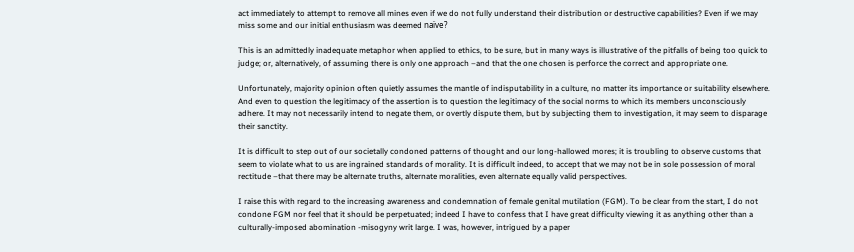act immediately to attempt to remove all mines even if we do not fully understand their distribution or destructive capabilities? Even if we may miss some and our initial enthusiasm was deemed naïve?

This is an admittedly inadequate metaphor when applied to ethics, to be sure, but in many ways is illustrative of the pitfalls of being too quick to judge; or, alternatively, of assuming there is only one approach –and that the one chosen is perforce the correct and appropriate one.

Unfortunately, majority opinion often quietly assumes the mantle of indisputability in a culture, no matter its importance or suitability elsewhere. And even to question the legitimacy of the assertion is to question the legitimacy of the social norms to which its members unconsciously adhere. It may not necessarily intend to negate them, or overtly dispute them, but by subjecting them to investigation, it may seem to disparage their sanctity.

It is difficult to step out of our societally condoned patterns of thought and our long-hallowed mores; it is troubling to observe customs that seem to violate what to us are ingrained standards of morality. It is difficult indeed, to accept that we may not be in sole possession of moral rectitude –that there may be alternate truths, alternate moralities, even alternate equally valid perspectives.

I raise this with regard to the increasing awareness and condemnation of female genital mutilation (FGM). To be clear from the start, I do not condone FGM nor feel that it should be perpetuated; indeed I have to confess that I have great difficulty viewing it as anything other than a culturally-imposed abomination -misogyny writ large. I was, however, intrigued by a paper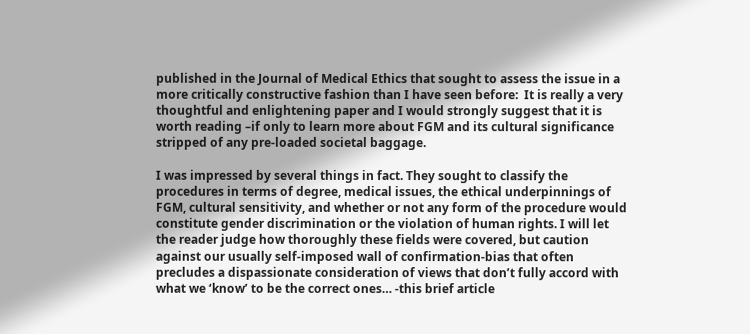published in the Journal of Medical Ethics that sought to assess the issue in a more critically constructive fashion than I have seen before:  It is really a very thoughtful and enlightening paper and I would strongly suggest that it is worth reading –if only to learn more about FGM and its cultural significance stripped of any pre-loaded societal baggage.

I was impressed by several things in fact. They sought to classify the procedures in terms of degree, medical issues, the ethical underpinnings of FGM, cultural sensitivity, and whether or not any form of the procedure would constitute gender discrimination or the violation of human rights. I will let the reader judge how thoroughly these fields were covered, but caution against our usually self-imposed wall of confirmation-bias that often precludes a dispassionate consideration of views that don’t fully accord with what we ‘know’ to be the correct ones… -this brief article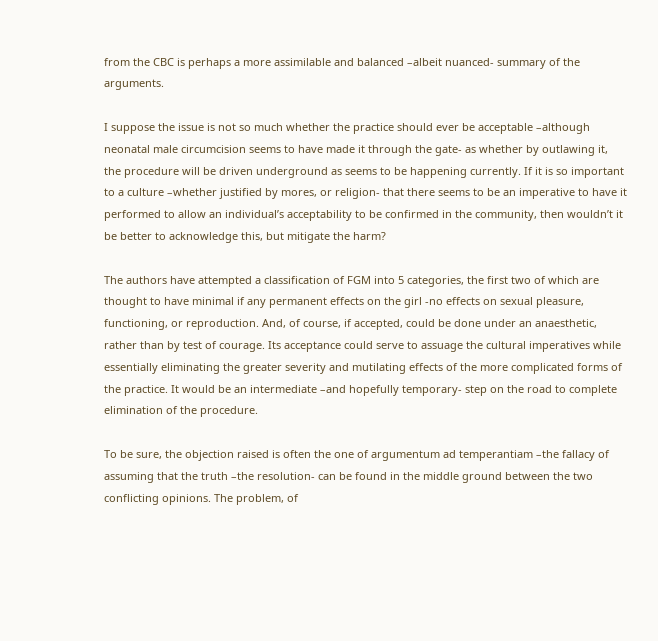from the CBC is perhaps a more assimilable and balanced –albeit nuanced- summary of the arguments.

I suppose the issue is not so much whether the practice should ever be acceptable –although neonatal male circumcision seems to have made it through the gate- as whether by outlawing it, the procedure will be driven underground as seems to be happening currently. If it is so important to a culture –whether justified by mores, or religion- that there seems to be an imperative to have it performed to allow an individual’s acceptability to be confirmed in the community, then wouldn’t it be better to acknowledge this, but mitigate the harm?

The authors have attempted a classification of FGM into 5 categories, the first two of which are thought to have minimal if any permanent effects on the girl -no effects on sexual pleasure, functioning, or reproduction. And, of course, if accepted, could be done under an anaesthetic, rather than by test of courage. Its acceptance could serve to assuage the cultural imperatives while essentially eliminating the greater severity and mutilating effects of the more complicated forms of the practice. It would be an intermediate –and hopefully temporary- step on the road to complete elimination of the procedure.

To be sure, the objection raised is often the one of argumentum ad temperantiam –the fallacy of assuming that the truth –the resolution- can be found in the middle ground between the two conflicting opinions. The problem, of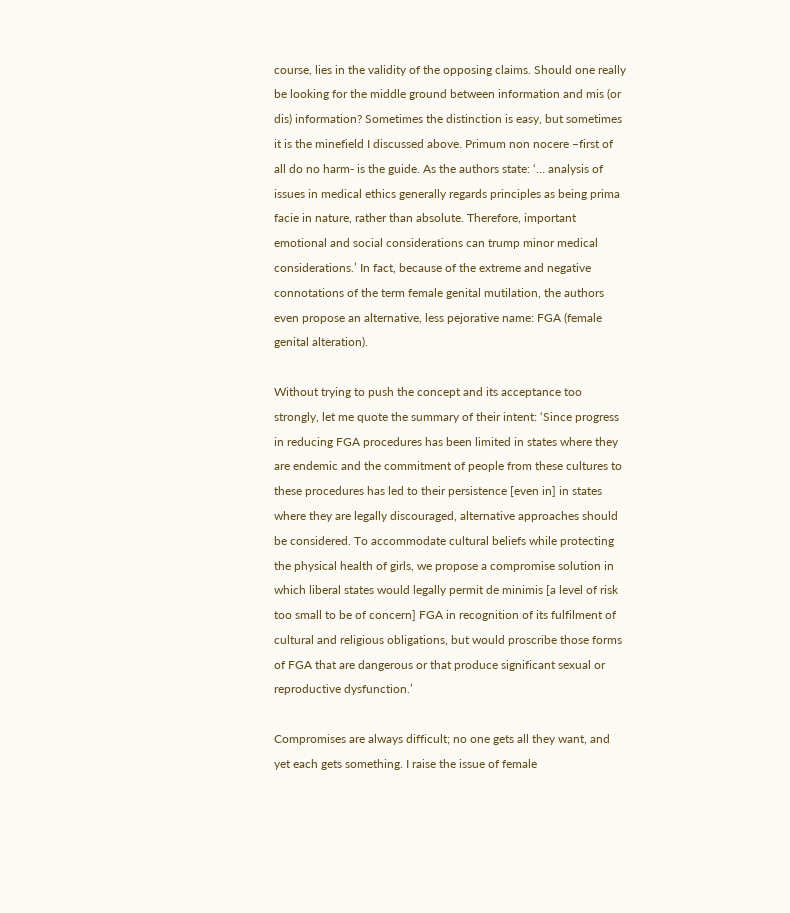course, lies in the validity of the opposing claims. Should one really be looking for the middle ground between information and mis (or dis) information? Sometimes the distinction is easy, but sometimes it is the minefield I discussed above. Primum non nocere –first of all do no harm- is the guide. As the authors state: ‘… analysis of issues in medical ethics generally regards principles as being prima facie in nature, rather than absolute. Therefore, important emotional and social considerations can trump minor medical considerations.’ In fact, because of the extreme and negative connotations of the term female genital mutilation, the authors even propose an alternative, less pejorative name: FGA (female genital alteration).

Without trying to push the concept and its acceptance too strongly, let me quote the summary of their intent: ‘Since progress in reducing FGA procedures has been limited in states where they are endemic and the commitment of people from these cultures to these procedures has led to their persistence [even in] in states where they are legally discouraged, alternative approaches should be considered. To accommodate cultural beliefs while protecting the physical health of girls, we propose a compromise solution in which liberal states would legally permit de minimis [a level of risk too small to be of concern] FGA in recognition of its fulfilment of cultural and religious obligations, but would proscribe those forms of FGA that are dangerous or that produce significant sexual or reproductive dysfunction.’

Compromises are always difficult; no one gets all they want, and yet each gets something. I raise the issue of female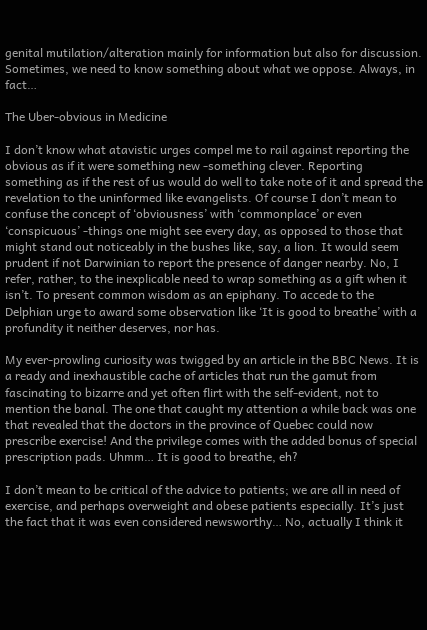genital mutilation/alteration mainly for information but also for discussion. Sometimes, we need to know something about what we oppose. Always, in fact…

The Uber-obvious in Medicine

I don’t know what atavistic urges compel me to rail against reporting the obvious as if it were something new -something clever. Reporting something as if the rest of us would do well to take note of it and spread the revelation to the uninformed like evangelists. Of course I don’t mean to confuse the concept of ‘obviousness’ with ‘commonplace’ or even ‘conspicuous’ -things one might see every day, as opposed to those that might stand out noticeably in the bushes like, say, a lion. It would seem prudent if not Darwinian to report the presence of danger nearby. No, I refer, rather, to the inexplicable need to wrap something as a gift when it isn’t. To present common wisdom as an epiphany. To accede to the Delphian urge to award some observation like ‘It is good to breathe’ with a profundity it neither deserves, nor has.

My ever-prowling curiosity was twigged by an article in the BBC News. It is a ready and inexhaustible cache of articles that run the gamut from fascinating to bizarre and yet often flirt with the self-evident, not to mention the banal. The one that caught my attention a while back was one that revealed that the doctors in the province of Quebec could now prescribe exercise! And the privilege comes with the added bonus of special prescription pads. Uhmm… It is good to breathe, eh?

I don’t mean to be critical of the advice to patients; we are all in need of exercise, and perhaps overweight and obese patients especially. It’s just the fact that it was even considered newsworthy… No, actually I think it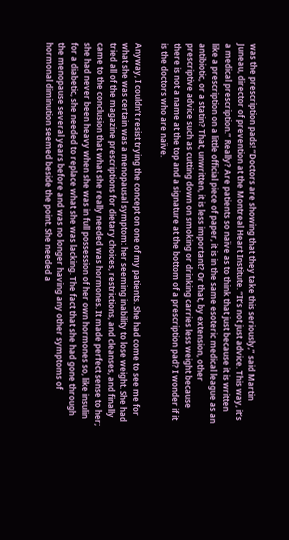was the prescription pads! “Doctors are showing that they take this seriously,” said Martin Juneau, director of prevention at the Montreal Heart Institute. “It’s not just advice. This way, it’s a medical prescription.” Really? Are patients so naïve as to think that just because it is written like a prescription on a little official piece of paper, it is in the same esoteric medical league as an antibiotic, or a statin? That, unwritten, it is less important? Or that, by extension, other prescriptive advice such as cutting down on smoking or drinking carries less weight because there is not a name at the top and a signature at the bottom of a prescription pad? I wonder if it is the doctors who are naïve.

Anyway, I couldn’t resist trying the concept on one of my patients. She had come to see me for what she was certain was a menopausal symptom: her seeming inability to lose weight. She had tried all of the magazine prescriptions for dietary choices, restrictions, and cleanses, and finally came to the conclusion that what she really needed was hormones. It made perfect sense to her; she had never been heavy when she was in full possession of her own hormones so, like insulin for a diabetic, she needed to replace what she was lacking. The fact that she had gone through the menopause several years before and was no longer having any other symptoms of hormonal diminution seemed beside the point. She needed a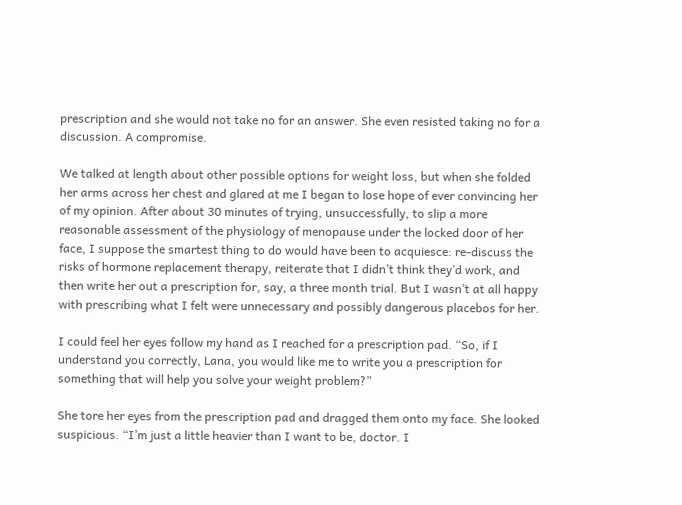prescription and she would not take no for an answer. She even resisted taking no for a discussion. A compromise.

We talked at length about other possible options for weight loss, but when she folded her arms across her chest and glared at me I began to lose hope of ever convincing her of my opinion. After about 30 minutes of trying, unsuccessfully, to slip a more reasonable assessment of the physiology of menopause under the locked door of her face, I suppose the smartest thing to do would have been to acquiesce: re-discuss the risks of hormone replacement therapy, reiterate that I didn’t think they’d work, and then write her out a prescription for, say, a three month trial. But I wasn’t at all happy with prescribing what I felt were unnecessary and possibly dangerous placebos for her.

I could feel her eyes follow my hand as I reached for a prescription pad. “So, if I understand you correctly, Lana, you would like me to write you a prescription for something that will help you solve your weight problem?”

She tore her eyes from the prescription pad and dragged them onto my face. She looked suspicious. “I’m just a little heavier than I want to be, doctor. I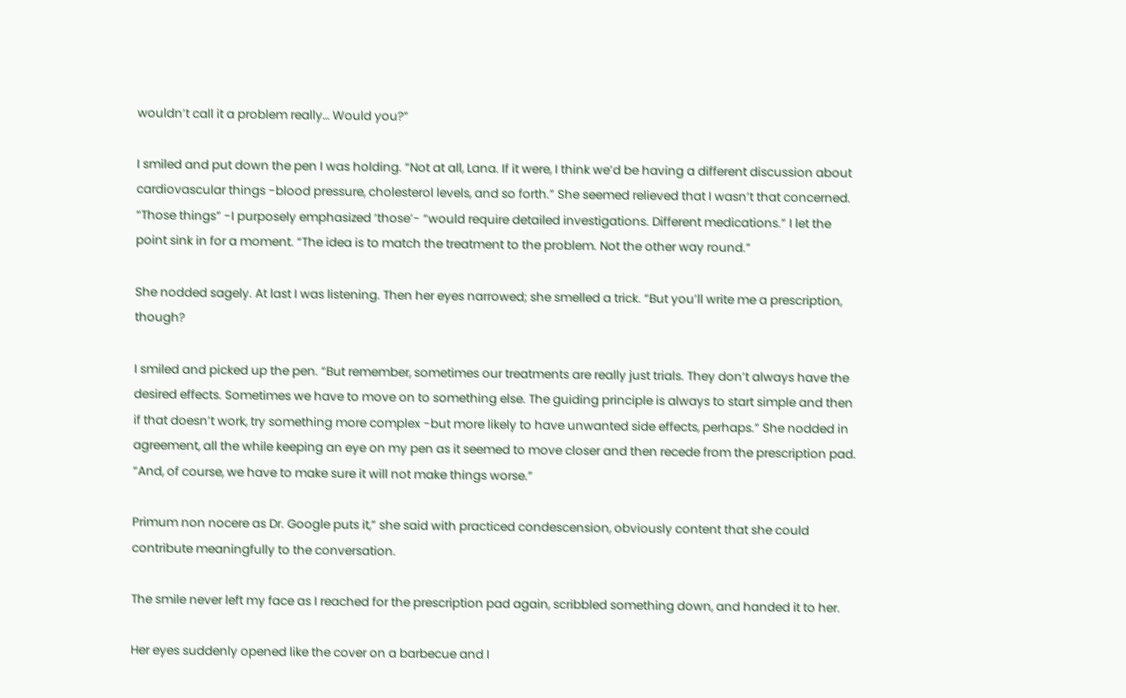wouldn’t call it a problem really… Would you?”

I smiled and put down the pen I was holding. “Not at all, Lana. If it were, I think we’d be having a different discussion about cardiovascular things -blood pressure, cholesterol levels, and so forth.” She seemed relieved that I wasn’t that concerned. “Those things” -I purposely emphasized ‘those’- “would require detailed investigations. Different medications.” I let the point sink in for a moment. “The idea is to match the treatment to the problem. Not the other way round.”

She nodded sagely. At last I was listening. Then her eyes narrowed; she smelled a trick. “But you’ll write me a prescription, though?

I smiled and picked up the pen. “But remember, sometimes our treatments are really just trials. They don’t always have the desired effects. Sometimes we have to move on to something else. The guiding principle is always to start simple and then if that doesn’t work, try something more complex -but more likely to have unwanted side effects, perhaps.” She nodded in agreement, all the while keeping an eye on my pen as it seemed to move closer and then recede from the prescription pad. “And, of course, we have to make sure it will not make things worse.”

Primum non nocere as Dr. Google puts it,” she said with practiced condescension, obviously content that she could contribute meaningfully to the conversation.

The smile never left my face as I reached for the prescription pad again, scribbled something down, and handed it to her.

Her eyes suddenly opened like the cover on a barbecue and I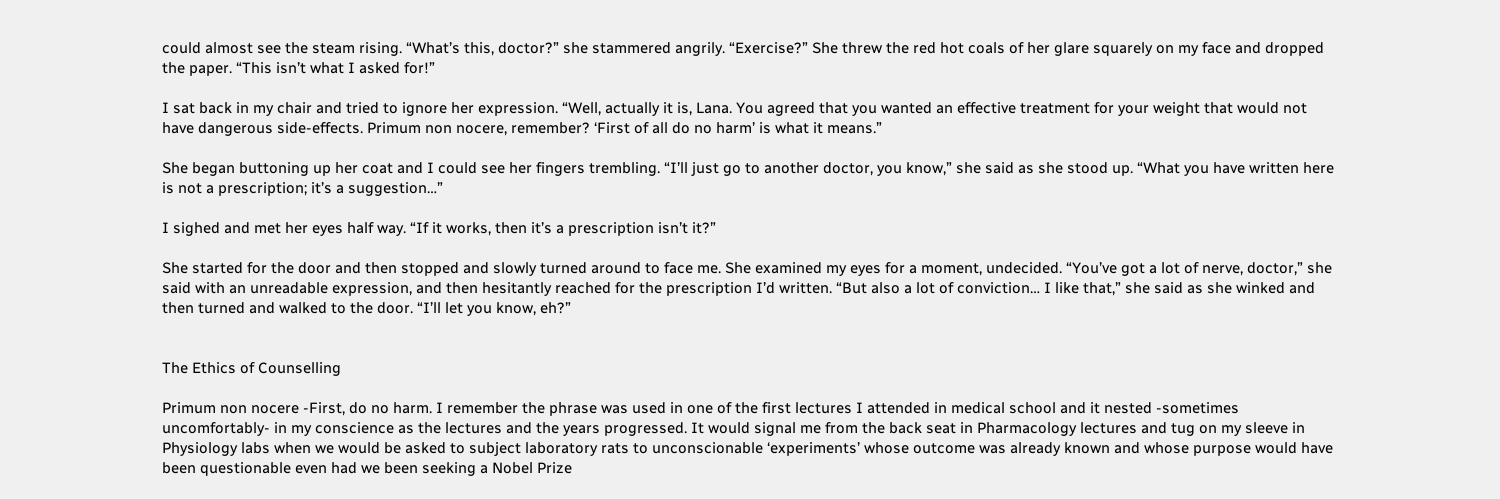could almost see the steam rising. “What’s this, doctor?” she stammered angrily. “Exercise?” She threw the red hot coals of her glare squarely on my face and dropped the paper. “This isn’t what I asked for!”

I sat back in my chair and tried to ignore her expression. “Well, actually it is, Lana. You agreed that you wanted an effective treatment for your weight that would not have dangerous side-effects. Primum non nocere, remember? ‘First of all do no harm’ is what it means.”

She began buttoning up her coat and I could see her fingers trembling. “I’ll just go to another doctor, you know,” she said as she stood up. “What you have written here is not a prescription; it’s a suggestion…”

I sighed and met her eyes half way. “If it works, then it’s a prescription isn’t it?”

She started for the door and then stopped and slowly turned around to face me. She examined my eyes for a moment, undecided. “You’ve got a lot of nerve, doctor,” she said with an unreadable expression, and then hesitantly reached for the prescription I’d written. “But also a lot of conviction… I like that,” she said as she winked and then turned and walked to the door. “I’ll let you know, eh?”


The Ethics of Counselling

Primum non nocere -First, do no harm. I remember the phrase was used in one of the first lectures I attended in medical school and it nested -sometimes uncomfortably- in my conscience as the lectures and the years progressed. It would signal me from the back seat in Pharmacology lectures and tug on my sleeve in Physiology labs when we would be asked to subject laboratory rats to unconscionable ‘experiments’ whose outcome was already known and whose purpose would have been questionable even had we been seeking a Nobel Prize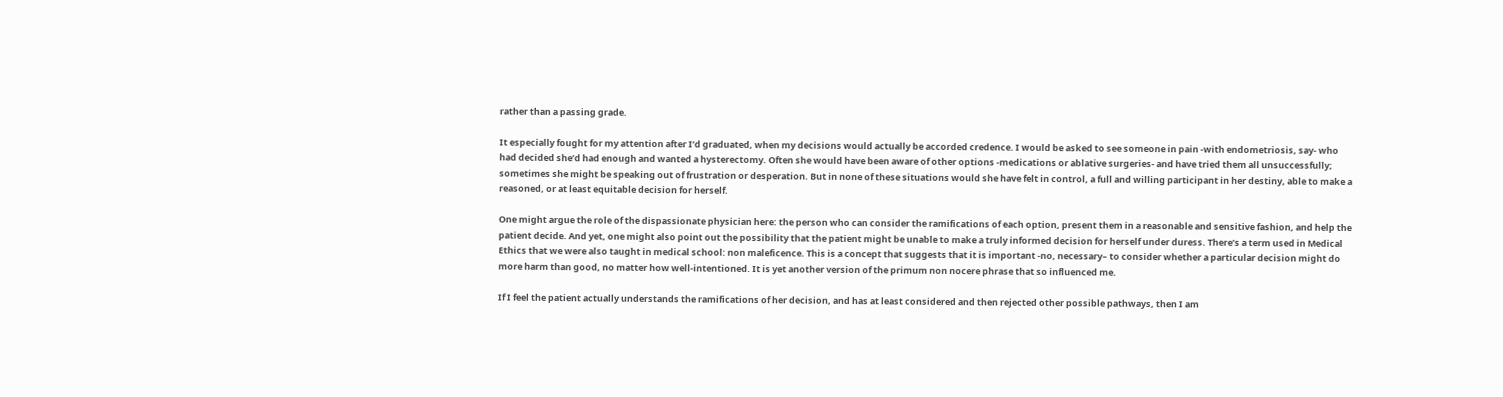rather than a passing grade.

It especially fought for my attention after I’d graduated, when my decisions would actually be accorded credence. I would be asked to see someone in pain -with endometriosis, say- who had decided she’d had enough and wanted a hysterectomy. Often she would have been aware of other options -medications or ablative surgeries- and have tried them all unsuccessfully; sometimes she might be speaking out of frustration or desperation. But in none of these situations would she have felt in control, a full and willing participant in her destiny, able to make a reasoned, or at least equitable decision for herself.

One might argue the role of the dispassionate physician here: the person who can consider the ramifications of each option, present them in a reasonable and sensitive fashion, and help the patient decide. And yet, one might also point out the possibility that the patient might be unable to make a truly informed decision for herself under duress. There’s a term used in Medical Ethics that we were also taught in medical school: non maleficence. This is a concept that suggests that it is important -no, necessary– to consider whether a particular decision might do more harm than good, no matter how well-intentioned. It is yet another version of the primum non nocere phrase that so influenced me.

If I feel the patient actually understands the ramifications of her decision, and has at least considered and then rejected other possible pathways, then I am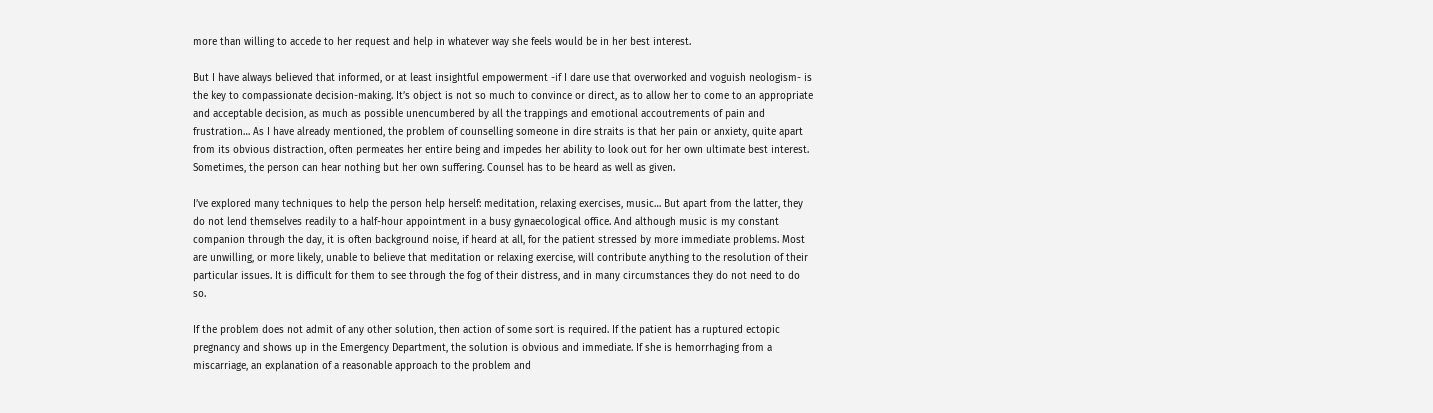more than willing to accede to her request and help in whatever way she feels would be in her best interest.

But I have always believed that informed, or at least insightful empowerment -if I dare use that overworked and voguish neologism- is the key to compassionate decision-making. It’s object is not so much to convince or direct, as to allow her to come to an appropriate and acceptable decision, as much as possible unencumbered by all the trappings and emotional accoutrements of pain and frustration… As I have already mentioned, the problem of counselling someone in dire straits is that her pain or anxiety, quite apart from its obvious distraction, often permeates her entire being and impedes her ability to look out for her own ultimate best interest. Sometimes, the person can hear nothing but her own suffering. Counsel has to be heard as well as given.

I’ve explored many techniques to help the person help herself: meditation, relaxing exercises, music… But apart from the latter, they do not lend themselves readily to a half-hour appointment in a busy gynaecological office. And although music is my constant companion through the day, it is often background noise, if heard at all, for the patient stressed by more immediate problems. Most are unwilling, or more likely, unable to believe that meditation or relaxing exercise, will contribute anything to the resolution of their particular issues. It is difficult for them to see through the fog of their distress, and in many circumstances they do not need to do so.

If the problem does not admit of any other solution, then action of some sort is required. If the patient has a ruptured ectopic pregnancy and shows up in the Emergency Department, the solution is obvious and immediate. If she is hemorrhaging from a miscarriage, an explanation of a reasonable approach to the problem and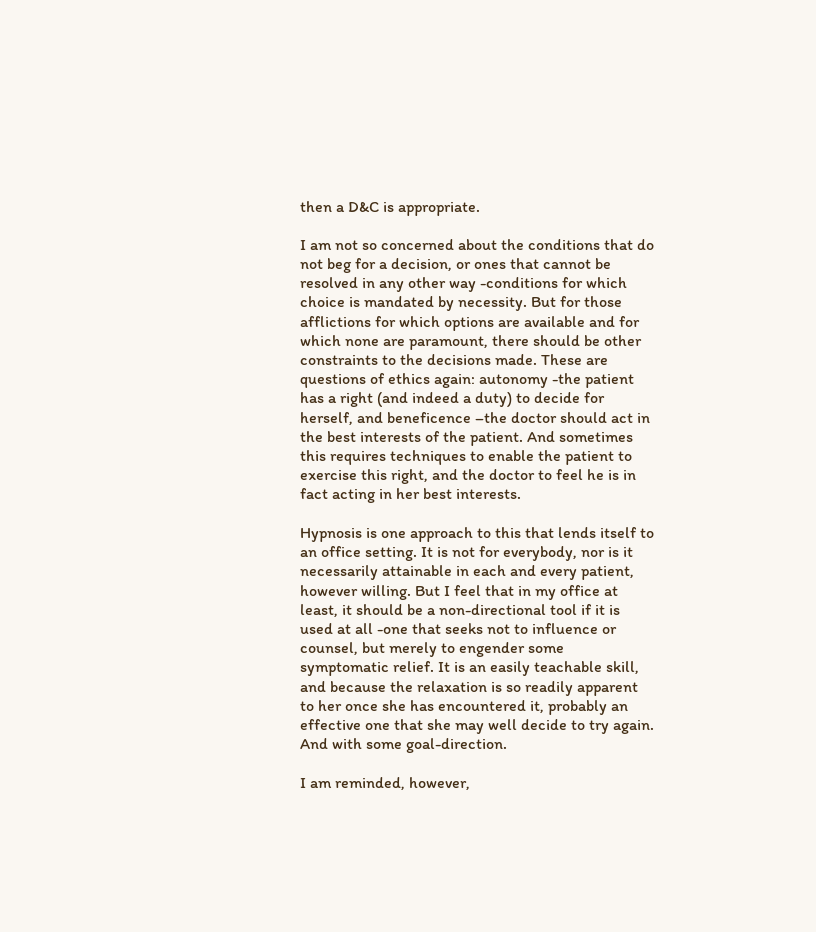then a D&C is appropriate.

I am not so concerned about the conditions that do not beg for a decision, or ones that cannot be resolved in any other way -conditions for which choice is mandated by necessity. But for those afflictions for which options are available and for which none are paramount, there should be other constraints to the decisions made. These are questions of ethics again: autonomy -the patient has a right (and indeed a duty) to decide for herself, and beneficence –the doctor should act in the best interests of the patient. And sometimes this requires techniques to enable the patient to exercise this right, and the doctor to feel he is in fact acting in her best interests.

Hypnosis is one approach to this that lends itself to an office setting. It is not for everybody, nor is it necessarily attainable in each and every patient, however willing. But I feel that in my office at least, it should be a non-directional tool if it is used at all -one that seeks not to influence or counsel, but merely to engender some symptomatic relief. It is an easily teachable skill, and because the relaxation is so readily apparent to her once she has encountered it, probably an effective one that she may well decide to try again. And with some goal-direction.

I am reminded, however,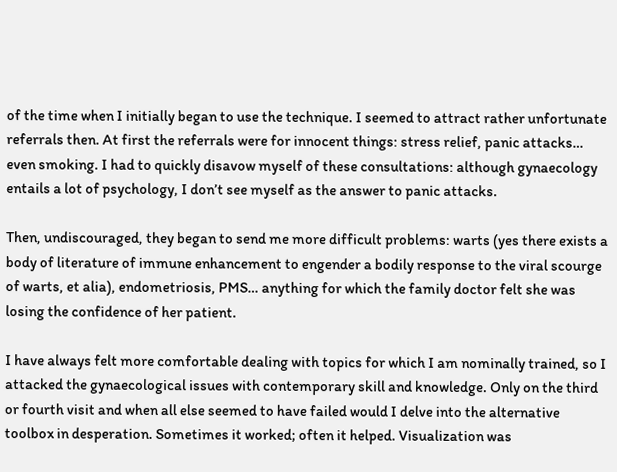of the time when I initially began to use the technique. I seemed to attract rather unfortunate referrals then. At first the referrals were for innocent things: stress relief, panic attacks… even smoking. I had to quickly disavow myself of these consultations: although gynaecology entails a lot of psychology, I don’t see myself as the answer to panic attacks.

Then, undiscouraged, they began to send me more difficult problems: warts (yes there exists a body of literature of immune enhancement to engender a bodily response to the viral scourge of warts, et alia), endometriosis, PMS… anything for which the family doctor felt she was losing the confidence of her patient.

I have always felt more comfortable dealing with topics for which I am nominally trained, so I attacked the gynaecological issues with contemporary skill and knowledge. Only on the third or fourth visit and when all else seemed to have failed would I delve into the alternative toolbox in desperation. Sometimes it worked; often it helped. Visualization was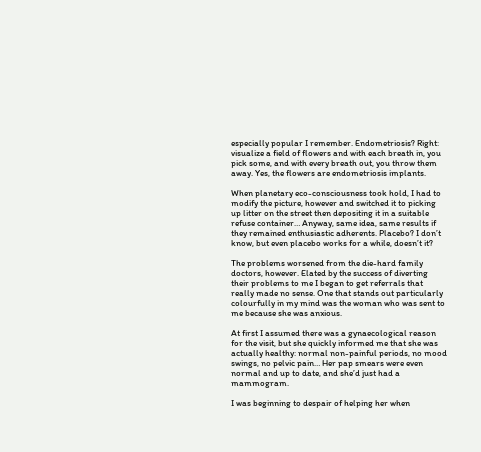especially popular I remember. Endometriosis? Right: visualize a field of flowers and with each breath in, you pick some, and with every breath out, you throw them away. Yes, the flowers are endometriosis implants.

When planetary eco-consciousness took hold, I had to modify the picture, however and switched it to picking up litter on the street then depositing it in a suitable refuse container… Anyway, same idea, same results if they remained enthusiastic adherents. Placebo? I don’t know, but even placebo works for a while, doesn’t it?

The problems worsened from the die-hard family doctors, however. Elated by the success of diverting their problems to me I began to get referrals that really made no sense. One that stands out particularly colourfully in my mind was the woman who was sent to me because she was anxious.

At first I assumed there was a gynaecological reason for the visit, but she quickly informed me that she was actually healthy: normal non-painful periods, no mood swings, no pelvic pain… Her pap smears were even normal and up to date, and she’d just had a mammogram.

I was beginning to despair of helping her when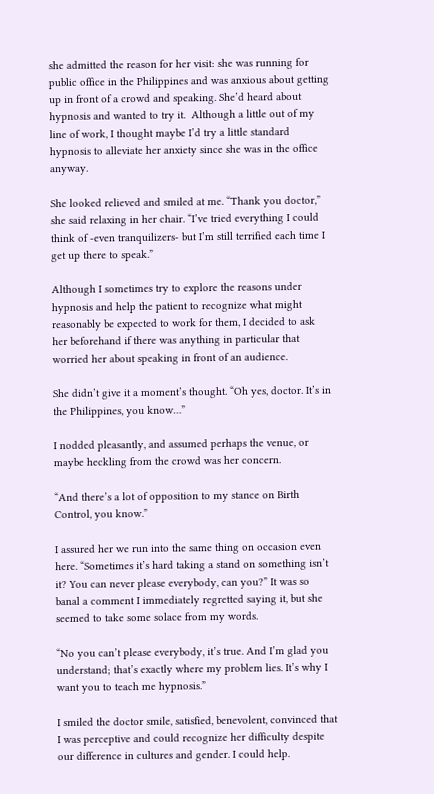she admitted the reason for her visit: she was running for public office in the Philippines and was anxious about getting up in front of a crowd and speaking. She’d heard about hypnosis and wanted to try it.  Although a little out of my line of work, I thought maybe I’d try a little standard hypnosis to alleviate her anxiety since she was in the office anyway.

She looked relieved and smiled at me. “Thank you doctor,” she said relaxing in her chair. “I’ve tried everything I could think of -even tranquilizers- but I’m still terrified each time I get up there to speak.”

Although I sometimes try to explore the reasons under hypnosis and help the patient to recognize what might reasonably be expected to work for them, I decided to ask her beforehand if there was anything in particular that  worried her about speaking in front of an audience.

She didn’t give it a moment’s thought. “Oh yes, doctor. It’s in the Philippines, you know…”

I nodded pleasantly, and assumed perhaps the venue, or maybe heckling from the crowd was her concern.

“And there’s a lot of opposition to my stance on Birth Control, you know.”

I assured her we run into the same thing on occasion even here. “Sometimes it’s hard taking a stand on something isn’t it? You can never please everybody, can you?” It was so banal a comment I immediately regretted saying it, but she seemed to take some solace from my words.

“No you can’t please everybody, it’s true. And I’m glad you understand; that’s exactly where my problem lies. It’s why I want you to teach me hypnosis.”

I smiled the doctor smile, satisfied, benevolent, convinced that I was perceptive and could recognize her difficulty despite our difference in cultures and gender. I could help.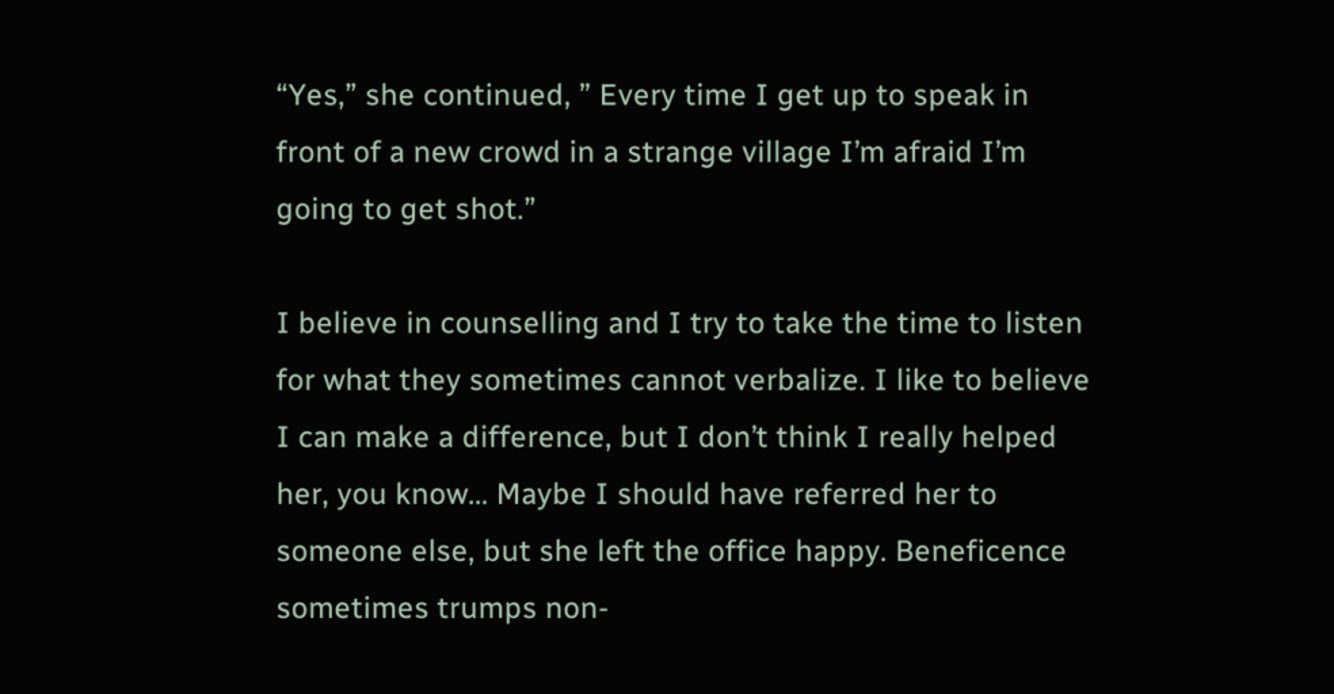“Yes,” she continued, ” Every time I get up to speak in front of a new crowd in a strange village I’m afraid I’m going to get shot.”

I believe in counselling and I try to take the time to listen for what they sometimes cannot verbalize. I like to believe I can make a difference, but I don’t think I really helped her, you know… Maybe I should have referred her to someone else, but she left the office happy. Beneficence sometimes trumps non-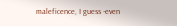maleficence, I guess -even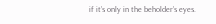if it’s only in the beholder’s eyes.